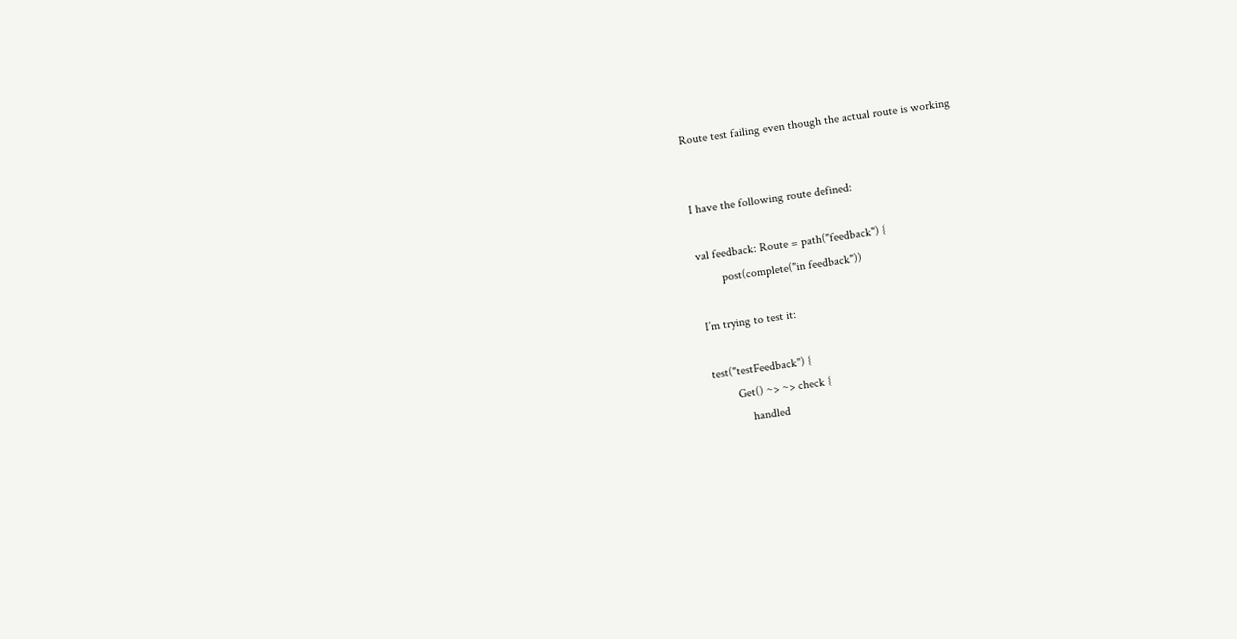Route test failing even though the actual route is working


I have the following route defined:

val feedback: Route = path("feedback") {
        post(complete("in feedback"))

I’m trying to test it:

test("testFeedback") {
        Get() ~> ~> check {
            handled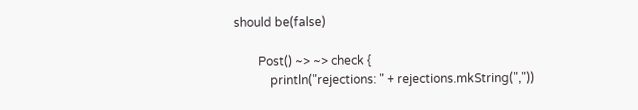should be(false)

        Post() ~> ~> check {
            println("rejections: " + rejections.mkString(","))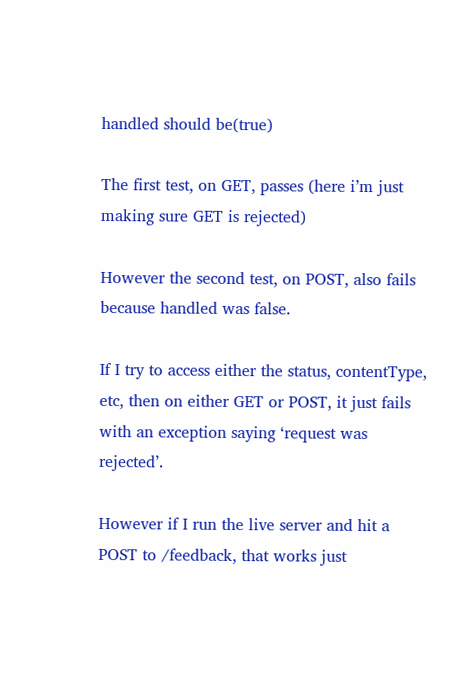handled should be(true)

The first test, on GET, passes (here i’m just making sure GET is rejected)

However the second test, on POST, also fails because handled was false.

If I try to access either the status, contentType, etc, then on either GET or POST, it just fails with an exception saying ‘request was rejected’.

However if I run the live server and hit a POST to /feedback, that works just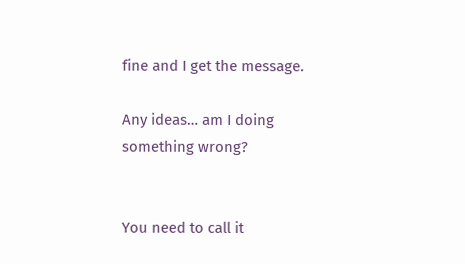fine and I get the message.

Any ideas… am I doing something wrong?


You need to call it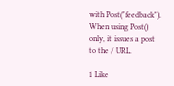with Post("feedback").
When using Post() only, it issues a post to the / URL.

1 Like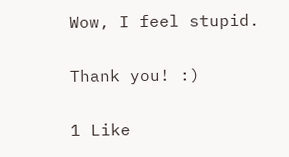Wow, I feel stupid.

Thank you! :)

1 Like